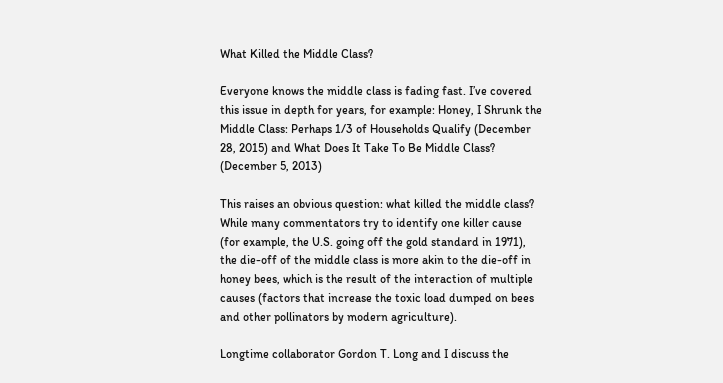What Killed the Middle Class?

Everyone knows the middle class is fading fast. I’ve covered this issue in depth for years, for example: Honey, I Shrunk the Middle Class: Perhaps 1/3 of Households Qualify (December 28, 2015) and What Does It Take To Be Middle Class? (December 5, 2013)

This raises an obvious question: what killed the middle class? While many commentators try to identify one killer cause (for example, the U.S. going off the gold standard in 1971), the die-off of the middle class is more akin to the die-off in honey bees, which is the result of the interaction of multiple causes (factors that increase the toxic load dumped on bees and other pollinators by modern agriculture).

Longtime collaborator Gordon T. Long and I discuss the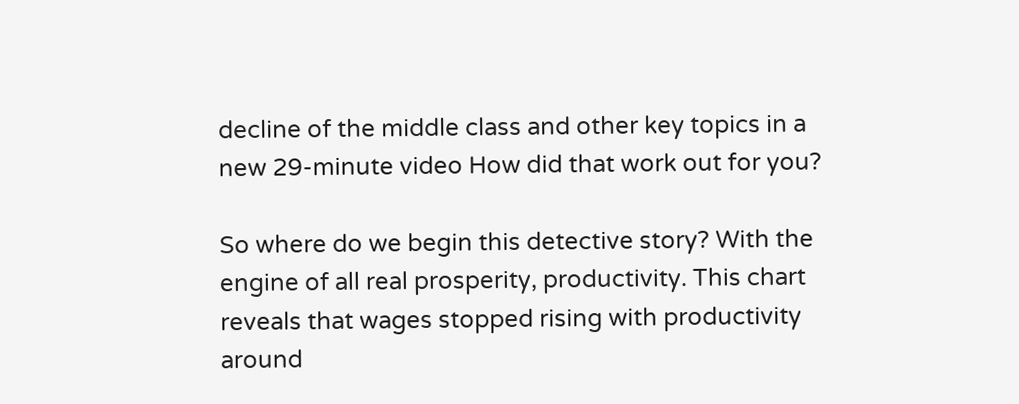decline of the middle class and other key topics in a new 29-minute video How did that work out for you?

So where do we begin this detective story? With the engine of all real prosperity, productivity. This chart reveals that wages stopped rising with productivity around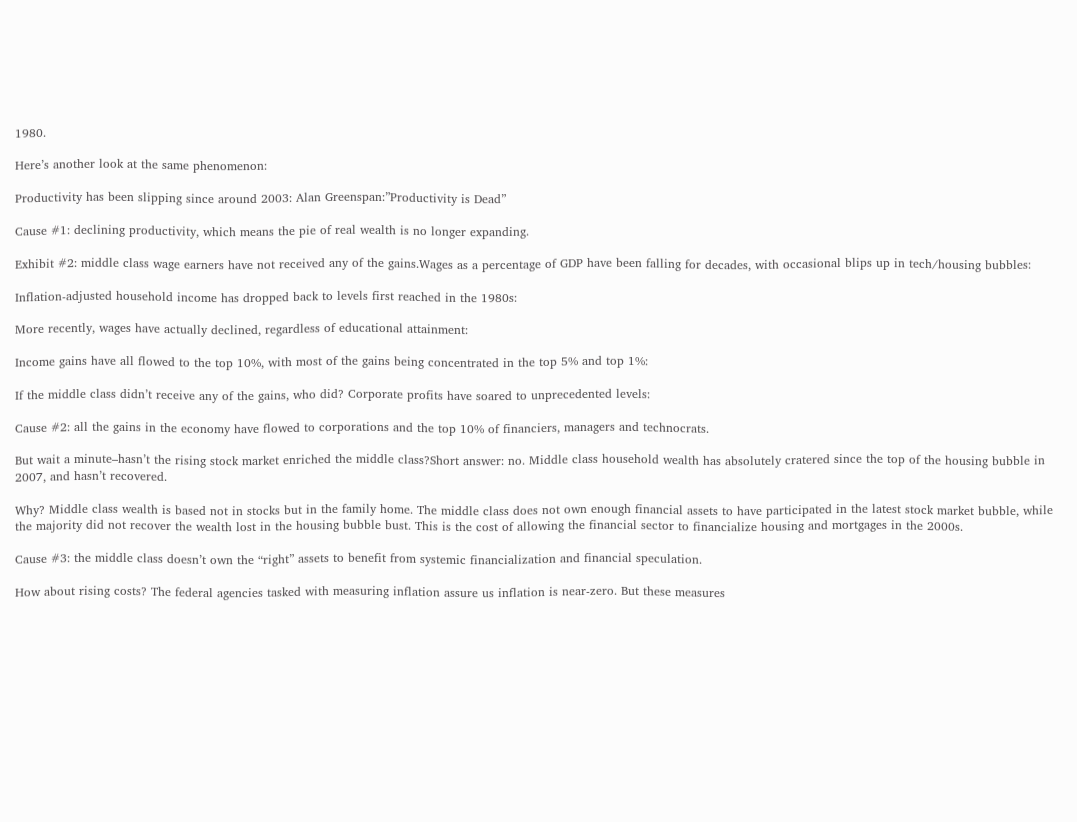1980.

Here’s another look at the same phenomenon:

Productivity has been slipping since around 2003: Alan Greenspan:”Productivity is Dead”

Cause #1: declining productivity, which means the pie of real wealth is no longer expanding.

Exhibit #2: middle class wage earners have not received any of the gains.Wages as a percentage of GDP have been falling for decades, with occasional blips up in tech/housing bubbles:

Inflation-adjusted household income has dropped back to levels first reached in the 1980s:

More recently, wages have actually declined, regardless of educational attainment:

Income gains have all flowed to the top 10%, with most of the gains being concentrated in the top 5% and top 1%:

If the middle class didn’t receive any of the gains, who did? Corporate profits have soared to unprecedented levels:

Cause #2: all the gains in the economy have flowed to corporations and the top 10% of financiers, managers and technocrats.

But wait a minute–hasn’t the rising stock market enriched the middle class?Short answer: no. Middle class household wealth has absolutely cratered since the top of the housing bubble in 2007, and hasn’t recovered.

Why? Middle class wealth is based not in stocks but in the family home. The middle class does not own enough financial assets to have participated in the latest stock market bubble, while the majority did not recover the wealth lost in the housing bubble bust. This is the cost of allowing the financial sector to financialize housing and mortgages in the 2000s.

Cause #3: the middle class doesn’t own the “right” assets to benefit from systemic financialization and financial speculation.

How about rising costs? The federal agencies tasked with measuring inflation assure us inflation is near-zero. But these measures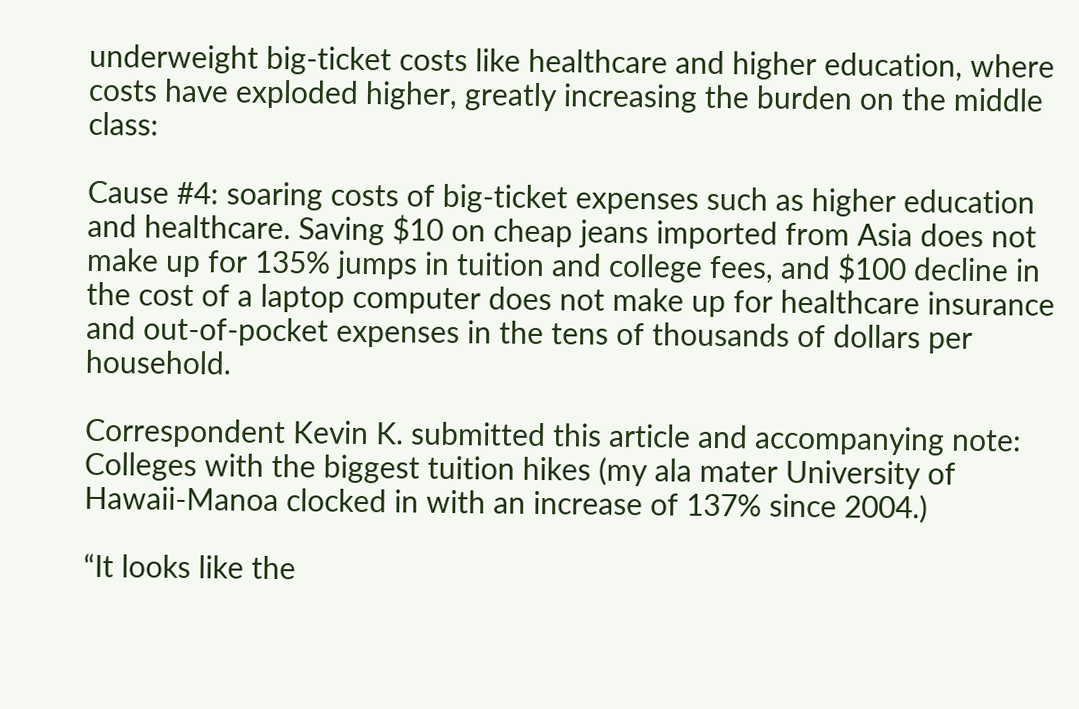underweight big-ticket costs like healthcare and higher education, where costs have exploded higher, greatly increasing the burden on the middle class:

Cause #4: soaring costs of big-ticket expenses such as higher education and healthcare. Saving $10 on cheap jeans imported from Asia does not make up for 135% jumps in tuition and college fees, and $100 decline in the cost of a laptop computer does not make up for healthcare insurance and out-of-pocket expenses in the tens of thousands of dollars per household.

Correspondent Kevin K. submitted this article and accompanying note: Colleges with the biggest tuition hikes (my ala mater University of Hawaii-Manoa clocked in with an increase of 137% since 2004.)

“It looks like the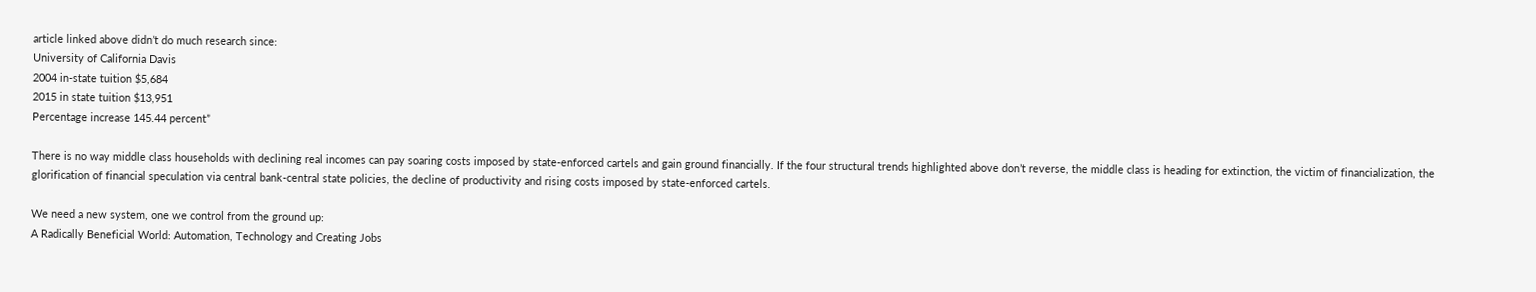article linked above didn’t do much research since:
University of California Davis
2004 in-state tuition $5,684
2015 in state tuition $13,951
Percentage increase 145.44 percent”

There is no way middle class households with declining real incomes can pay soaring costs imposed by state-enforced cartels and gain ground financially. If the four structural trends highlighted above don’t reverse, the middle class is heading for extinction, the victim of financialization, the glorification of financial speculation via central bank-central state policies, the decline of productivity and rising costs imposed by state-enforced cartels.

We need a new system, one we control from the ground up:
A Radically Beneficial World: Automation, Technology and Creating Jobs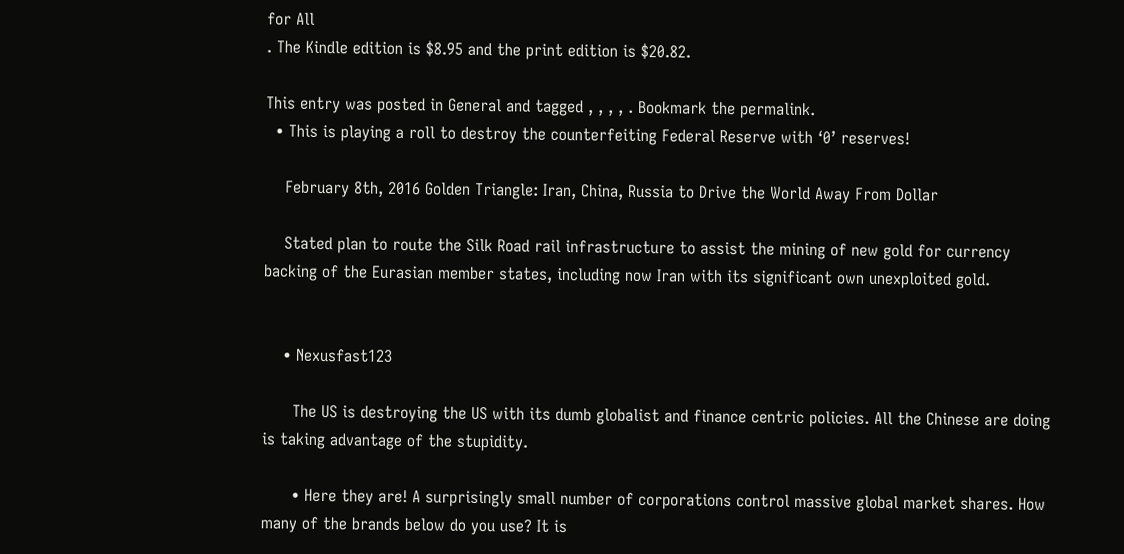for All
. The Kindle edition is $8.95 and the print edition is $20.82.

This entry was posted in General and tagged , , , , . Bookmark the permalink.
  • This is playing a roll to destroy the counterfeiting Federal Reserve with ‘0’ reserves!

    February 8th, 2016 Golden Triangle: Iran, China, Russia to Drive the World Away From Dollar

    Stated plan to route the Silk Road rail infrastructure to assist the mining of new gold for currency backing of the Eurasian member states, including now Iran with its significant own unexploited gold.


    • Nexusfast123

      The US is destroying the US with its dumb globalist and finance centric policies. All the Chinese are doing is taking advantage of the stupidity.

      • Here they are! A surprisingly small number of corporations control massive global market shares. How many of the brands below do you use? It is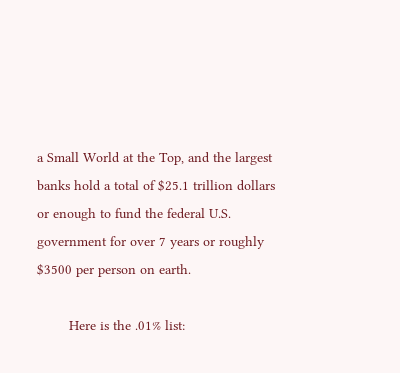a Small World at the Top, and the largest banks hold a total of $25.1 trillion dollars or enough to fund the federal U.S. government for over 7 years or roughly $3500 per person on earth.

        Here is the .01% list: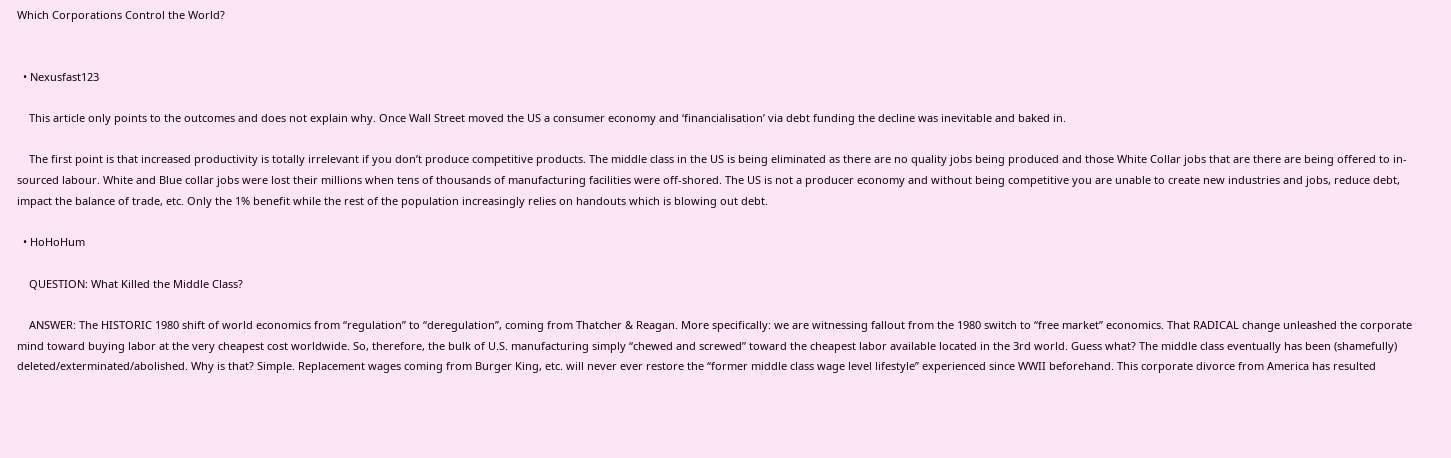Which Corporations Control the World?


  • Nexusfast123

    This article only points to the outcomes and does not explain why. Once Wall Street moved the US a consumer economy and ‘financialisation’ via debt funding the decline was inevitable and baked in.

    The first point is that increased productivity is totally irrelevant if you don’t produce competitive products. The middle class in the US is being eliminated as there are no quality jobs being produced and those White Collar jobs that are there are being offered to in-sourced labour. White and Blue collar jobs were lost their millions when tens of thousands of manufacturing facilities were off-shored. The US is not a producer economy and without being competitive you are unable to create new industries and jobs, reduce debt, impact the balance of trade, etc. Only the 1% benefit while the rest of the population increasingly relies on handouts which is blowing out debt.

  • HoHoHum

    QUESTION: What Killed the Middle Class?

    ANSWER: The HISTORIC 1980 shift of world economics from “regulation” to “deregulation”, coming from Thatcher & Reagan. More specifically: we are witnessing fallout from the 1980 switch to “free market” economics. That RADICAL change unleashed the corporate mind toward buying labor at the very cheapest cost worldwide. So, therefore, the bulk of U.S. manufacturing simply “chewed and screwed” toward the cheapest labor available located in the 3rd world. Guess what? The middle class eventually has been (shamefully) deleted/exterminated/abolished. Why is that? Simple. Replacement wages coming from Burger King, etc. will never ever restore the “former middle class wage level lifestyle” experienced since WWII beforehand. This corporate divorce from America has resulted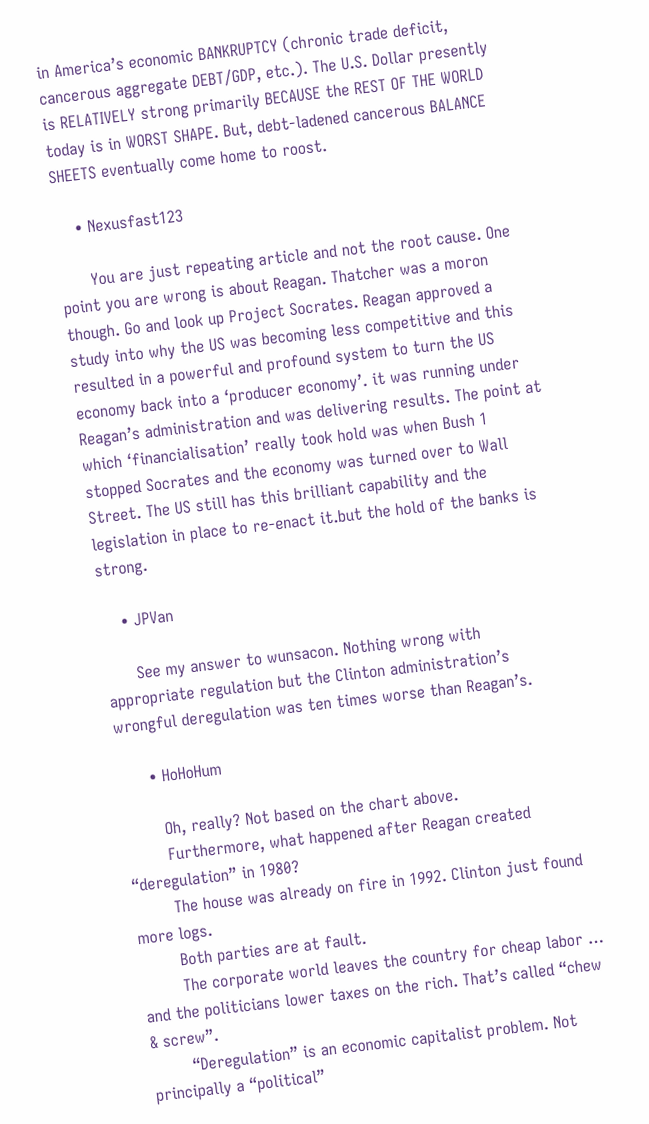in America’s economic BANKRUPTCY (chronic trade deficit, cancerous aggregate DEBT/GDP, etc.). The U.S. Dollar presently is RELATIVELY strong primarily BECAUSE the REST OF THE WORLD today is in WORST SHAPE. But, debt-ladened cancerous BALANCE SHEETS eventually come home to roost.

    • Nexusfast123

      You are just repeating article and not the root cause. One point you are wrong is about Reagan. Thatcher was a moron though. Go and look up Project Socrates. Reagan approved a study into why the US was becoming less competitive and this resulted in a powerful and profound system to turn the US economy back into a ‘producer economy’. it was running under Reagan’s administration and was delivering results. The point at which ‘financialisation’ really took hold was when Bush 1 stopped Socrates and the economy was turned over to Wall Street. The US still has this brilliant capability and the legislation in place to re-enact it.but the hold of the banks is strong.

    • JPVan

      See my answer to wunsacon. Nothing wrong with appropriate regulation but the Clinton administration’s wrongful deregulation was ten times worse than Reagan’s.

      • HoHoHum

        Oh, really? Not based on the chart above.
        Furthermore, what happened after Reagan created “deregulation” in 1980?
        The house was already on fire in 1992. Clinton just found more logs.
        Both parties are at fault.
        The corporate world leaves the country for cheap labor … and the politicians lower taxes on the rich. That’s called “chew & screw”.
        “Deregulation” is an economic capitalist problem. Not principally a “political”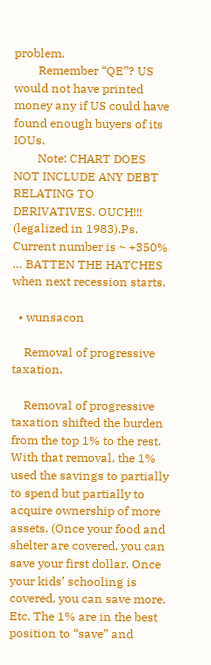problem.
        Remember “QE”? US would not have printed money any if US could have found enough buyers of its IOUs.
        Note: CHART DOES NOT INCLUDE ANY DEBT RELATING TO DERIVATIVES. OUCH!!! (legalized in 1983).Ps. Current number is ~ +350% … BATTEN THE HATCHES when next recession starts.

  • wunsacon

    Removal of progressive taxation.

    Removal of progressive taxation shifted the burden from the top 1% to the rest. With that removal, the 1% used the savings to partially to spend but partially to acquire ownership of more assets. (Once your food and shelter are covered, you can save your first dollar. Once your kids’ schooling is covered, you can save more. Etc. The 1% are in the best position to “save” and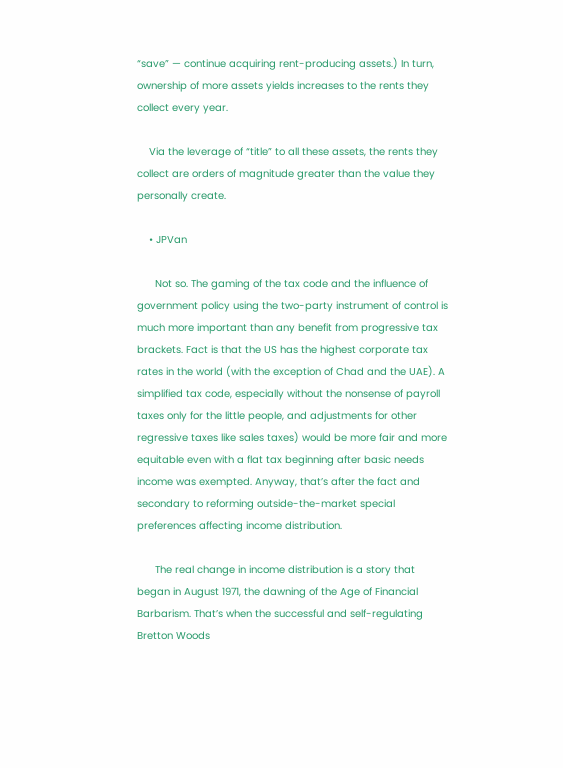“save” — continue acquiring rent-producing assets.) In turn, ownership of more assets yields increases to the rents they collect every year.

    Via the leverage of “title” to all these assets, the rents they collect are orders of magnitude greater than the value they personally create.

    • JPVan

      Not so. The gaming of the tax code and the influence of government policy using the two-party instrument of control is much more important than any benefit from progressive tax brackets. Fact is that the US has the highest corporate tax rates in the world (with the exception of Chad and the UAE). A simplified tax code, especially without the nonsense of payroll taxes only for the little people, and adjustments for other regressive taxes like sales taxes) would be more fair and more equitable even with a flat tax beginning after basic needs income was exempted. Anyway, that’s after the fact and secondary to reforming outside-the-market special preferences affecting income distribution.

      The real change in income distribution is a story that began in August 1971, the dawning of the Age of Financial Barbarism. That’s when the successful and self-regulating Bretton Woods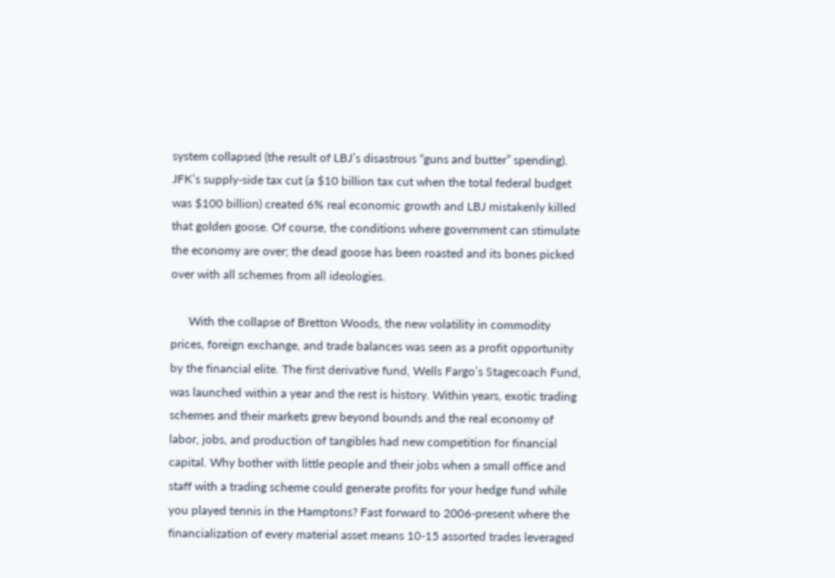system collapsed (the result of LBJ’s disastrous “guns and butter” spending). JFK’s supply-side tax cut (a $10 billion tax cut when the total federal budget was $100 billion) created 6% real economic growth and LBJ mistakenly killed that golden goose. Of course, the conditions where government can stimulate the economy are over; the dead goose has been roasted and its bones picked over with all schemes from all ideologies.

      With the collapse of Bretton Woods, the new volatility in commodity prices, foreign exchange, and trade balances was seen as a profit opportunity by the financial elite. The first derivative fund, Wells Fargo’s Stagecoach Fund, was launched within a year and the rest is history. Within years, exotic trading schemes and their markets grew beyond bounds and the real economy of labor, jobs, and production of tangibles had new competition for financial capital. Why bother with little people and their jobs when a small office and staff with a trading scheme could generate profits for your hedge fund while you played tennis in the Hamptons? Fast forward to 2006-present where the financialization of every material asset means 10-15 assorted trades leveraged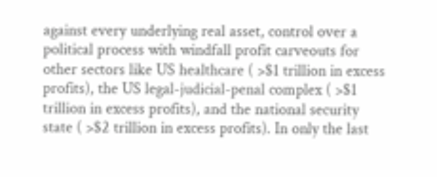against every underlying real asset, control over a political process with windfall profit carveouts for other sectors like US healthcare ( >$1 trillion in excess profits), the US legal-judicial-penal complex ( >$1 trillion in excess profits), and the national security state ( >$2 trillion in excess profits). In only the last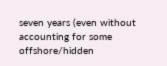seven years (even without accounting for some offshore/hidden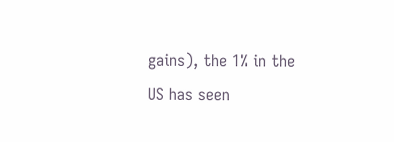gains), the 1% in the US has seen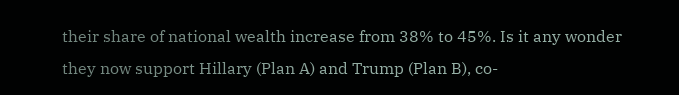their share of national wealth increase from 38% to 45%. Is it any wonder they now support Hillary (Plan A) and Trump (Plan B), co-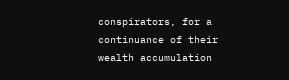conspirators, for a continuance of their wealth accumulation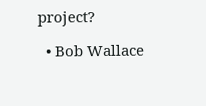project?

  • Bob Wallace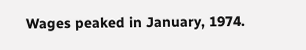Wages peaked in January, 1974.